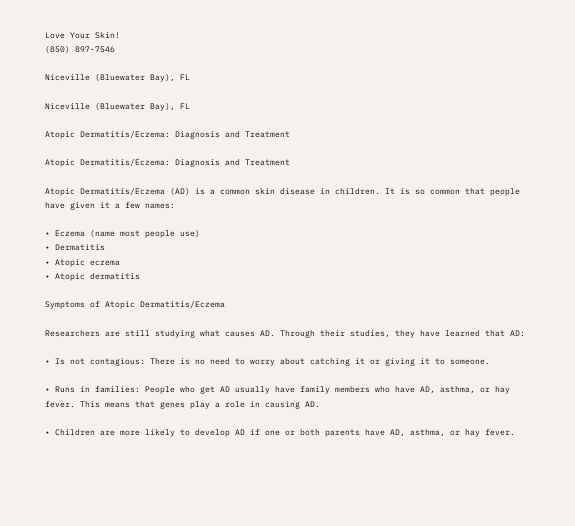Love Your Skin!
(850) 897-7546

Niceville (Bluewater Bay), FL

Niceville (Bluewater Bay), FL

Atopic Dermatitis/Eczema: Diagnosis and Treatment

Atopic Dermatitis/Eczema: Diagnosis and Treatment

Atopic Dermatitis/Eczema (AD) is a common skin disease in children. It is so common that people have given it a few names:

• Eczema (name most people use)
• Dermatitis
• Atopic eczema
• Atopic dermatitis

Symptoms of Atopic Dermatitis/Eczema

Researchers are still studying what causes AD. Through their studies, they have learned that AD:

• Is not contagious: There is no need to worry about catching it or giving it to someone.

• Runs in families: People who get AD usually have family members who have AD, asthma, or hay fever. This means that genes play a role in causing AD.

• Children are more likely to develop AD if one or both parents have AD, asthma, or hay fever.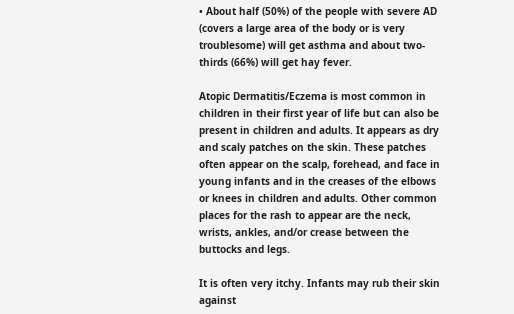• About half (50%) of the people with severe AD (covers a large area of the body or is very troublesome) will get asthma and about two-thirds (66%) will get hay fever.

Atopic Dermatitis/Eczema is most common in children in their first year of life but can also be present in children and adults. It appears as dry and scaly patches on the skin. These patches often appear on the scalp, forehead, and face in young infants and in the creases of the elbows or knees in children and adults. Other common places for the rash to appear are the neck, wrists, ankles, and/or crease between the buttocks and legs.

It is often very itchy. Infants may rub their skin against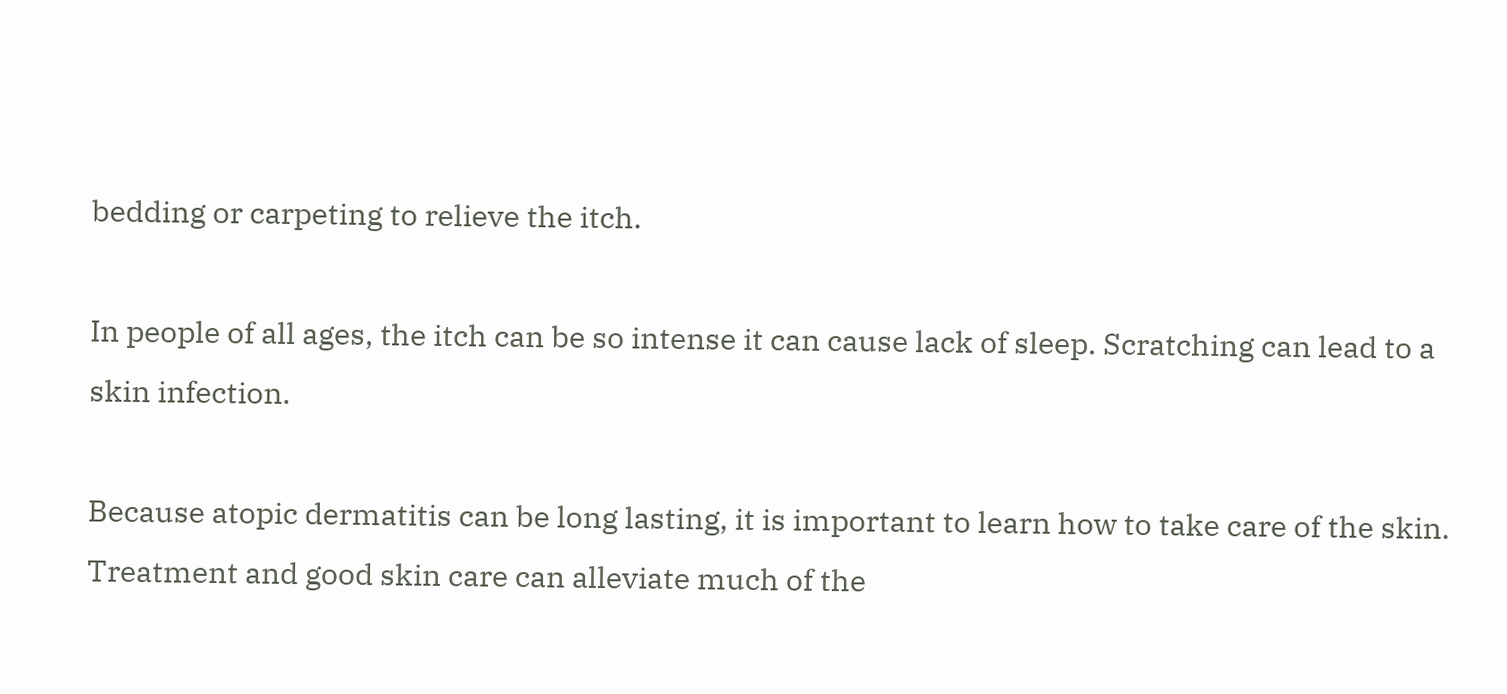bedding or carpeting to relieve the itch.

In people of all ages, the itch can be so intense it can cause lack of sleep. Scratching can lead to a skin infection.

Because atopic dermatitis can be long lasting, it is important to learn how to take care of the skin. Treatment and good skin care can alleviate much of the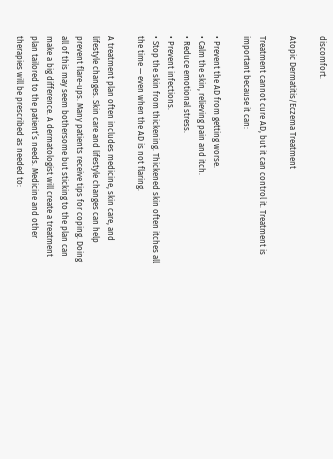discomfort.

Atopic Dermatitis/Eczema Treatment

Treatment cannot cure AD, but it can control it. Treatment is important because it can:

• Prevent the AD from getting worse.
• Calm the skin, relieving pain and itch.
• Reduce emotional stress.
• Prevent infections.
• Stop the skin from thickening. Thickened skin often itches all the time — even when the AD is not flaring.

A treatment plan often includes medicine, skin care, and lifestyle changes. Skin care and lifestyle changes can help prevent flare-ups. Many patients receive tips for coping. Doing all of this may seem bothersome but sticking to the plan can make a big difference. A dermatologist will create a treatment plan tailored to the patient’s needs. Medicine and other therapies will be prescribed as needed to: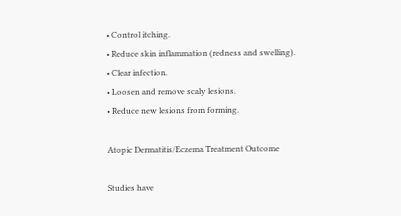• Control itching.
• Reduce skin inflammation (redness and swelling).
• Clear infection.
• Loosen and remove scaly lesions.
• Reduce new lesions from forming.

Atopic Dermatitis/Eczema Treatment Outcome

Studies have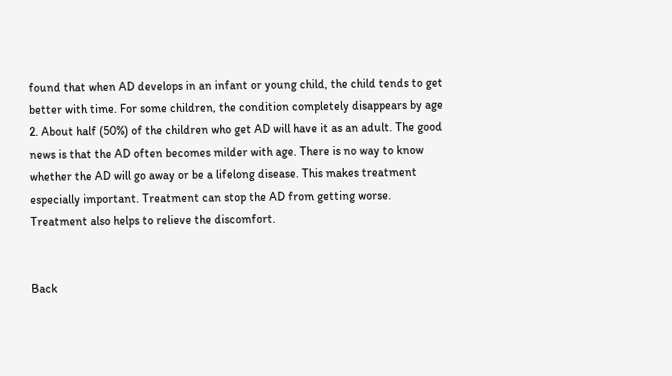found that when AD develops in an infant or young child, the child tends to get better with time. For some children, the condition completely disappears by age 2. About half (50%) of the children who get AD will have it as an adult. The good news is that the AD often becomes milder with age. There is no way to know whether the AD will go away or be a lifelong disease. This makes treatment especially important. Treatment can stop the AD from getting worse. Treatment also helps to relieve the discomfort.


Back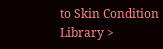to Skin Condition Library >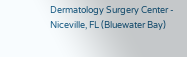Dermatology Surgery Center - Niceville, FL (Bluewater Bay)